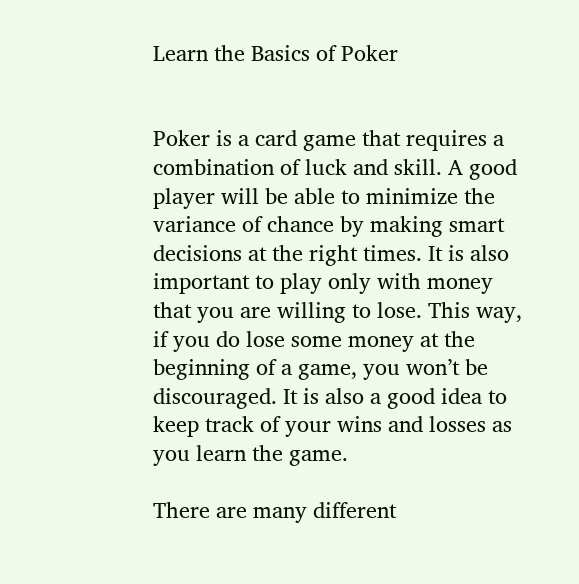Learn the Basics of Poker


Poker is a card game that requires a combination of luck and skill. A good player will be able to minimize the variance of chance by making smart decisions at the right times. It is also important to play only with money that you are willing to lose. This way, if you do lose some money at the beginning of a game, you won’t be discouraged. It is also a good idea to keep track of your wins and losses as you learn the game.

There are many different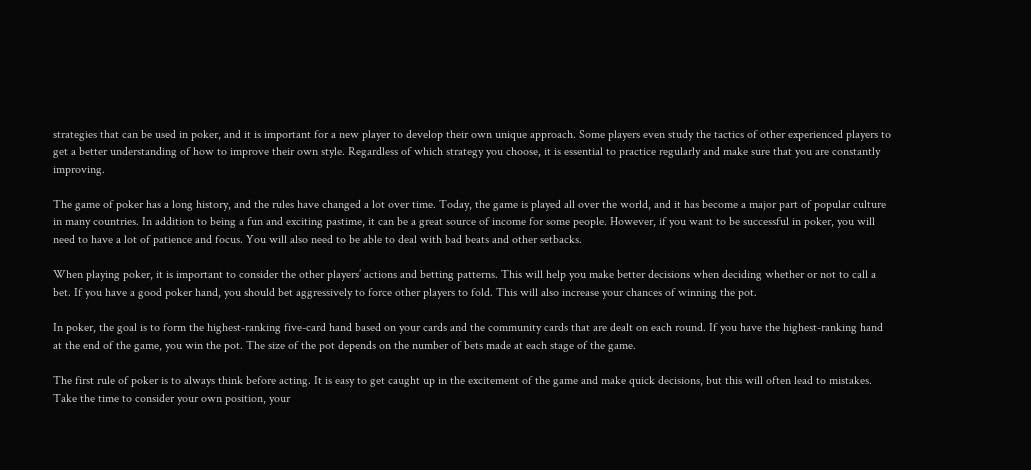strategies that can be used in poker, and it is important for a new player to develop their own unique approach. Some players even study the tactics of other experienced players to get a better understanding of how to improve their own style. Regardless of which strategy you choose, it is essential to practice regularly and make sure that you are constantly improving.

The game of poker has a long history, and the rules have changed a lot over time. Today, the game is played all over the world, and it has become a major part of popular culture in many countries. In addition to being a fun and exciting pastime, it can be a great source of income for some people. However, if you want to be successful in poker, you will need to have a lot of patience and focus. You will also need to be able to deal with bad beats and other setbacks.

When playing poker, it is important to consider the other players’ actions and betting patterns. This will help you make better decisions when deciding whether or not to call a bet. If you have a good poker hand, you should bet aggressively to force other players to fold. This will also increase your chances of winning the pot.

In poker, the goal is to form the highest-ranking five-card hand based on your cards and the community cards that are dealt on each round. If you have the highest-ranking hand at the end of the game, you win the pot. The size of the pot depends on the number of bets made at each stage of the game.

The first rule of poker is to always think before acting. It is easy to get caught up in the excitement of the game and make quick decisions, but this will often lead to mistakes. Take the time to consider your own position, your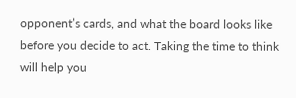opponent’s cards, and what the board looks like before you decide to act. Taking the time to think will help you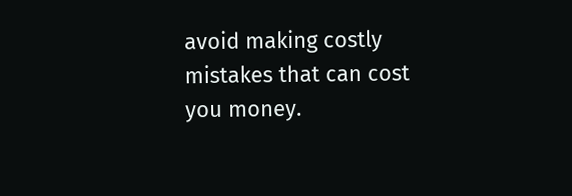avoid making costly mistakes that can cost you money.